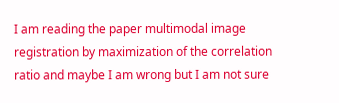I am reading the paper multimodal image registration by maximization of the correlation ratio and maybe I am wrong but I am not sure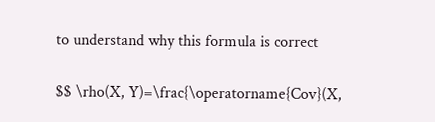to understand why this formula is correct

$$ \rho(X, Y)=\frac{\operatorname{Cov}(X,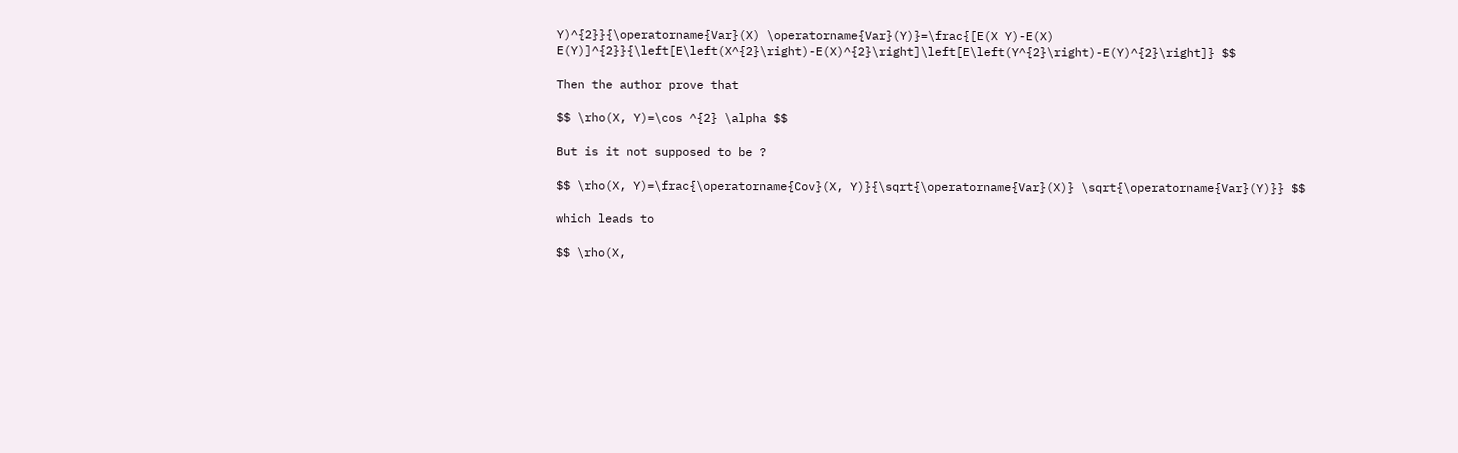Y)^{2}}{\operatorname{Var}(X) \operatorname{Var}(Y)}=\frac{[E(X Y)-E(X) E(Y)]^{2}}{\left[E\left(X^{2}\right)-E(X)^{2}\right]\left[E\left(Y^{2}\right)-E(Y)^{2}\right]} $$

Then the author prove that

$$ \rho(X, Y)=\cos ^{2} \alpha $$

But is it not supposed to be ?

$$ \rho(X, Y)=\frac{\operatorname{Cov}(X, Y)}{\sqrt{\operatorname{Var}(X)} \sqrt{\operatorname{Var}(Y)}} $$

which leads to

$$ \rho(X,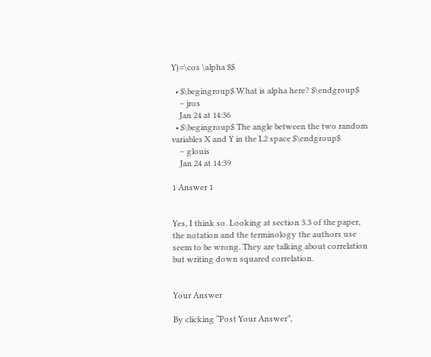Y)=\cos \alpha $$

  • $\begingroup$ What is alpha here? $\endgroup$
    – jros
    Jan 24 at 14:36
  • $\begingroup$ The angle between the two random variables X and Y in the L2 space $\endgroup$
    – glouis
    Jan 24 at 14:39

1 Answer 1


Yes, I think so. Looking at section 3.3 of the paper, the notation and the terminology the authors use seem to be wrong. They are talking about correlation but writing down squared correlation.


Your Answer

By clicking “Post Your Answer”,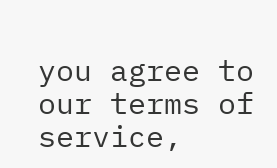you agree to our terms of service,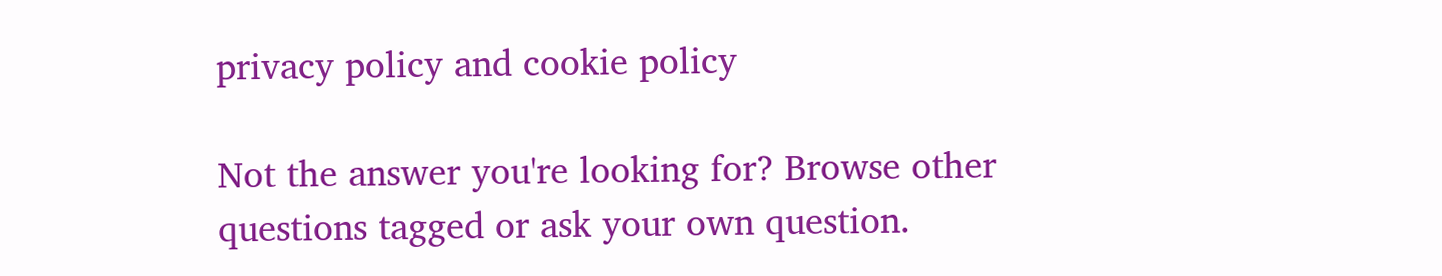privacy policy and cookie policy

Not the answer you're looking for? Browse other questions tagged or ask your own question.